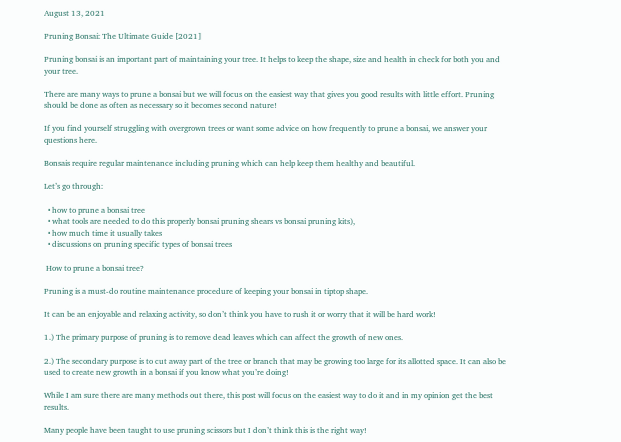August 13, 2021

Pruning Bonsai: The Ultimate Guide [2021]

Pruning bonsai is an important part of maintaining your tree. It helps to keep the shape, size and health in check for both you and your tree.

There are many ways to prune a bonsai but we will focus on the easiest way that gives you good results with little effort. Pruning should be done as often as necessary so it becomes second nature!

If you find yourself struggling with overgrown trees or want some advice on how frequently to prune a bonsai, we answer your questions here.

Bonsais require regular maintenance including pruning which can help keep them healthy and beautiful.

Let’s go through:

  • how to prune a bonsai tree
  • what tools are needed to do this properly bonsai pruning shears vs bonsai pruning kits),
  • how much time it usually takes
  • discussions on pruning specific types of bonsai trees

 How to prune a bonsai tree?

Pruning is a must-do routine maintenance procedure of keeping your bonsai in tiptop shape.

It can be an enjoyable and relaxing activity, so don’t think you have to rush it or worry that it will be hard work!

1.) The primary purpose of pruning is to remove dead leaves which can affect the growth of new ones.

2.) The secondary purpose is to cut away part of the tree or branch that may be growing too large for its allotted space. It can also be used to create new growth in a bonsai if you know what you’re doing!

While I am sure there are many methods out there, this post will focus on the easiest way to do it and in my opinion get the best results.

Many people have been taught to use pruning scissors but I don’t think this is the right way!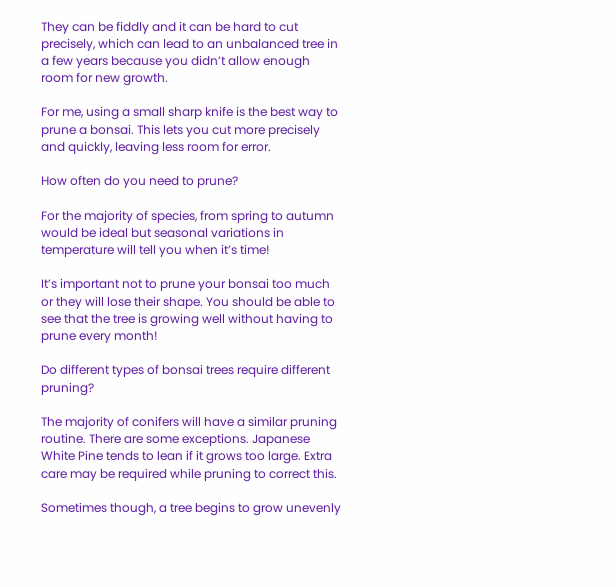They can be fiddly and it can be hard to cut precisely, which can lead to an unbalanced tree in a few years because you didn’t allow enough room for new growth.

For me, using a small sharp knife is the best way to prune a bonsai. This lets you cut more precisely and quickly, leaving less room for error.

How often do you need to prune?

For the majority of species, from spring to autumn would be ideal but seasonal variations in temperature will tell you when it’s time!

It’s important not to prune your bonsai too much or they will lose their shape. You should be able to see that the tree is growing well without having to prune every month!

Do different types of bonsai trees require different pruning?

The majority of conifers will have a similar pruning routine. There are some exceptions. Japanese White Pine tends to lean if it grows too large. Extra care may be required while pruning to correct this.

Sometimes though, a tree begins to grow unevenly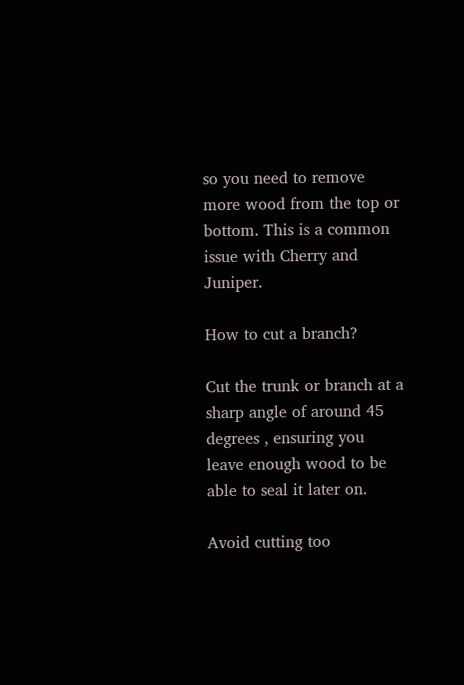so you need to remove more wood from the top or bottom. This is a common issue with Cherry and Juniper.

How to cut a branch?

Cut the trunk or branch at a sharp angle of around 45 degrees , ensuring you leave enough wood to be able to seal it later on.

Avoid cutting too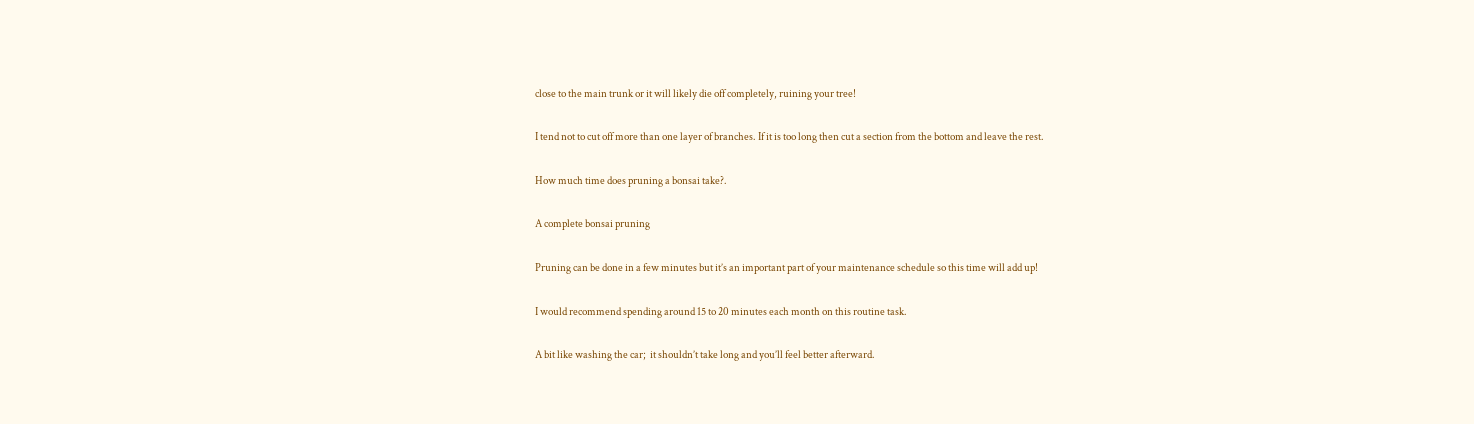close to the main trunk or it will likely die off completely, ruining your tree!

I tend not to cut off more than one layer of branches. If it is too long then cut a section from the bottom and leave the rest.

How much time does pruning a bonsai take?.

A complete bonsai pruning

Pruning can be done in a few minutes but it’s an important part of your maintenance schedule so this time will add up!

I would recommend spending around 15 to 20 minutes each month on this routine task.

A bit like washing the car;  it shouldn’t take long and you’ll feel better afterward.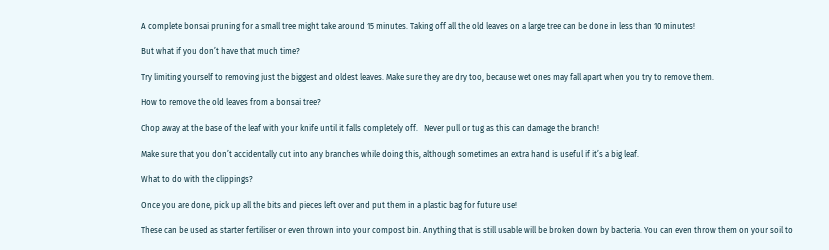A complete bonsai pruning for a small tree might take around 15 minutes. Taking off all the old leaves on a large tree can be done in less than 10 minutes!

But what if you don’t have that much time?

Try limiting yourself to removing just the biggest and oldest leaves. Make sure they are dry too, because wet ones may fall apart when you try to remove them.

How to remove the old leaves from a bonsai tree?

Chop away at the base of the leaf with your knife until it falls completely off.   Never pull or tug as this can damage the branch!

Make sure that you don’t accidentally cut into any branches while doing this, although sometimes an extra hand is useful if it’s a big leaf.

What to do with the clippings?

Once you are done, pick up all the bits and pieces left over and put them in a plastic bag for future use!

These can be used as starter fertiliser or even thrown into your compost bin. Anything that is still usable will be broken down by bacteria. You can even throw them on your soil to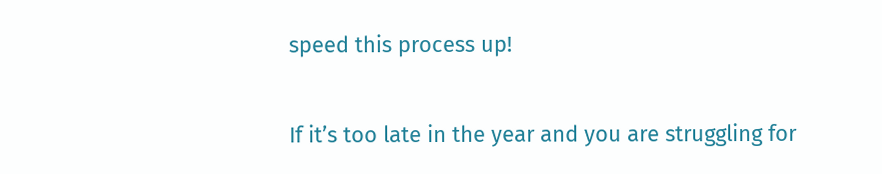speed this process up!

If it’s too late in the year and you are struggling for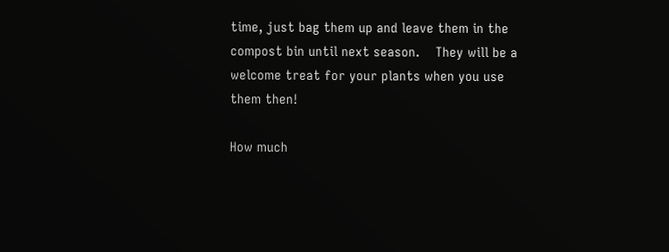time, just bag them up and leave them in the compost bin until next season.    They will be a welcome treat for your plants when you use them then!

How much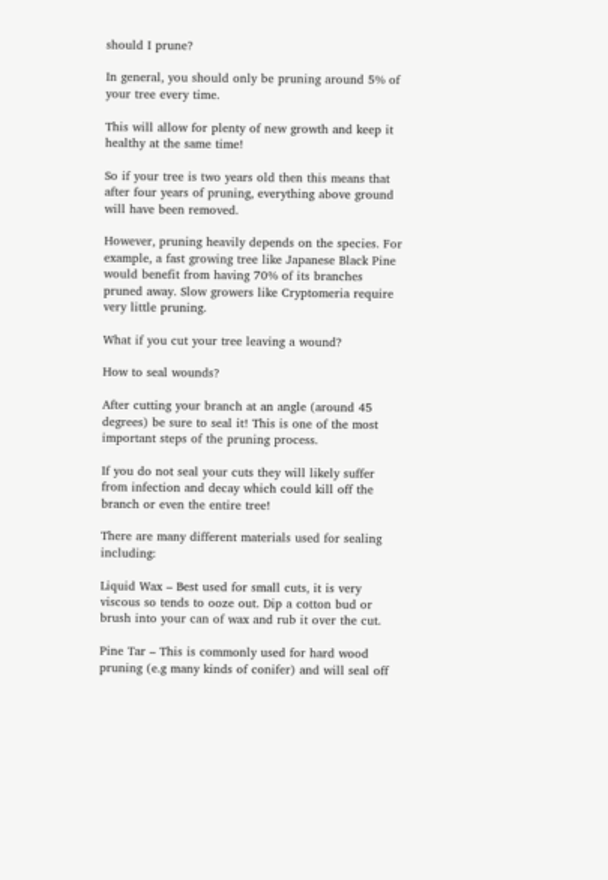should I prune?

In general, you should only be pruning around 5% of your tree every time.

This will allow for plenty of new growth and keep it healthy at the same time!

So if your tree is two years old then this means that after four years of pruning, everything above ground will have been removed.

However, pruning heavily depends on the species. For example, a fast growing tree like Japanese Black Pine would benefit from having 70% of its branches pruned away. Slow growers like Cryptomeria require very little pruning.

What if you cut your tree leaving a wound?

How to seal wounds?

After cutting your branch at an angle (around 45 degrees) be sure to seal it! This is one of the most important steps of the pruning process.

If you do not seal your cuts they will likely suffer from infection and decay which could kill off the branch or even the entire tree!

There are many different materials used for sealing including:

Liquid Wax – Best used for small cuts, it is very viscous so tends to ooze out. Dip a cotton bud or brush into your can of wax and rub it over the cut.

Pine Tar – This is commonly used for hard wood pruning (e.g many kinds of conifer) and will seal off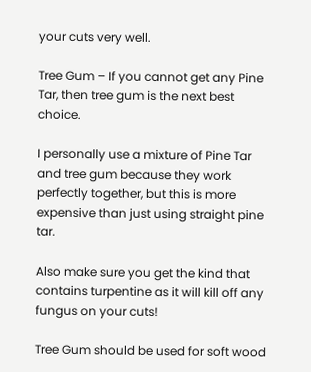your cuts very well.

Tree Gum – If you cannot get any Pine Tar, then tree gum is the next best choice.

I personally use a mixture of Pine Tar and tree gum because they work perfectly together, but this is more expensive than just using straight pine tar.

Also make sure you get the kind that contains turpentine as it will kill off any fungus on your cuts!

Tree Gum should be used for soft wood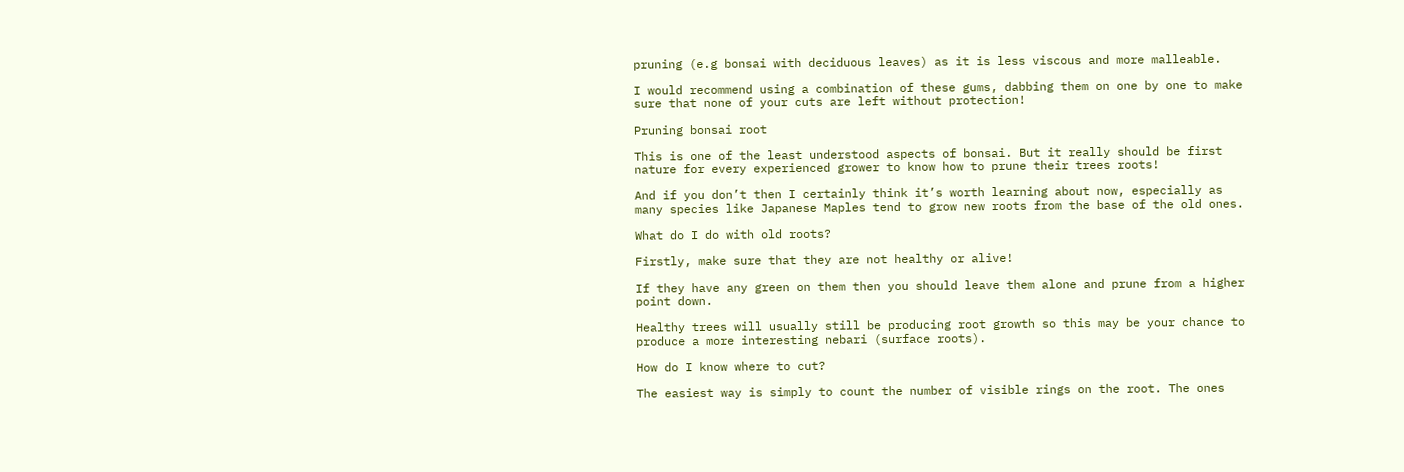pruning (e.g bonsai with deciduous leaves) as it is less viscous and more malleable.

I would recommend using a combination of these gums, dabbing them on one by one to make sure that none of your cuts are left without protection!

Pruning bonsai root

This is one of the least understood aspects of bonsai. But it really should be first nature for every experienced grower to know how to prune their trees roots!

And if you don’t then I certainly think it’s worth learning about now, especially as many species like Japanese Maples tend to grow new roots from the base of the old ones.

What do I do with old roots?

Firstly, make sure that they are not healthy or alive!

If they have any green on them then you should leave them alone and prune from a higher point down.

Healthy trees will usually still be producing root growth so this may be your chance to produce a more interesting nebari (surface roots).

How do I know where to cut?

The easiest way is simply to count the number of visible rings on the root. The ones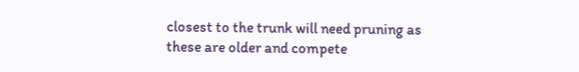closest to the trunk will need pruning as these are older and compete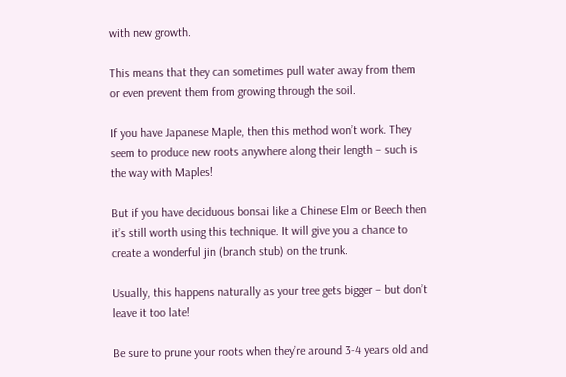with new growth.

This means that they can sometimes pull water away from them or even prevent them from growing through the soil.

If you have Japanese Maple, then this method won’t work. They seem to produce new roots anywhere along their length – such is the way with Maples!

But if you have deciduous bonsai like a Chinese Elm or Beech then it’s still worth using this technique. It will give you a chance to create a wonderful jin (branch stub) on the trunk.

Usually, this happens naturally as your tree gets bigger – but don’t leave it too late!

Be sure to prune your roots when they’re around 3-4 years old and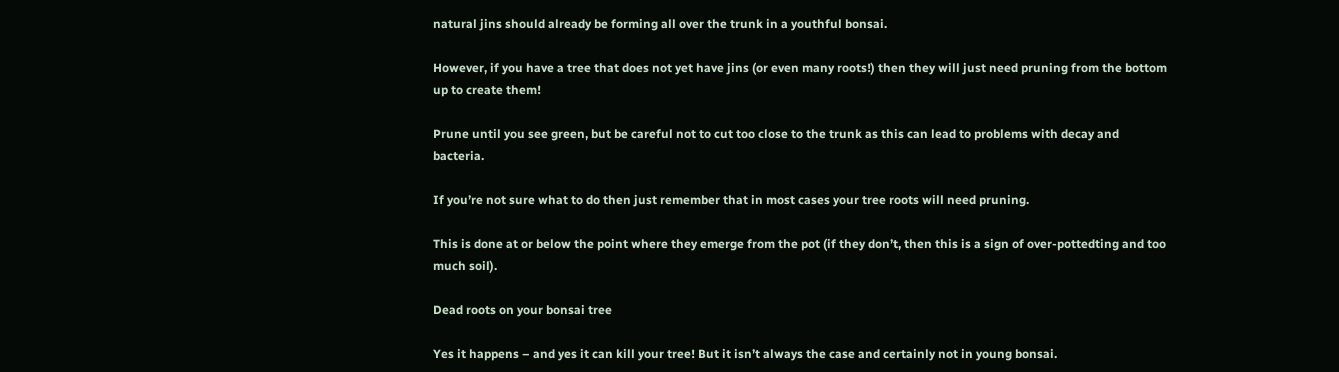natural jins should already be forming all over the trunk in a youthful bonsai.

However, if you have a tree that does not yet have jins (or even many roots!) then they will just need pruning from the bottom up to create them!

Prune until you see green, but be careful not to cut too close to the trunk as this can lead to problems with decay and bacteria.

If you’re not sure what to do then just remember that in most cases your tree roots will need pruning.

This is done at or below the point where they emerge from the pot (if they don’t, then this is a sign of over-pottedting and too much soil).

Dead roots on your bonsai tree

Yes it happens – and yes it can kill your tree! But it isn’t always the case and certainly not in young bonsai.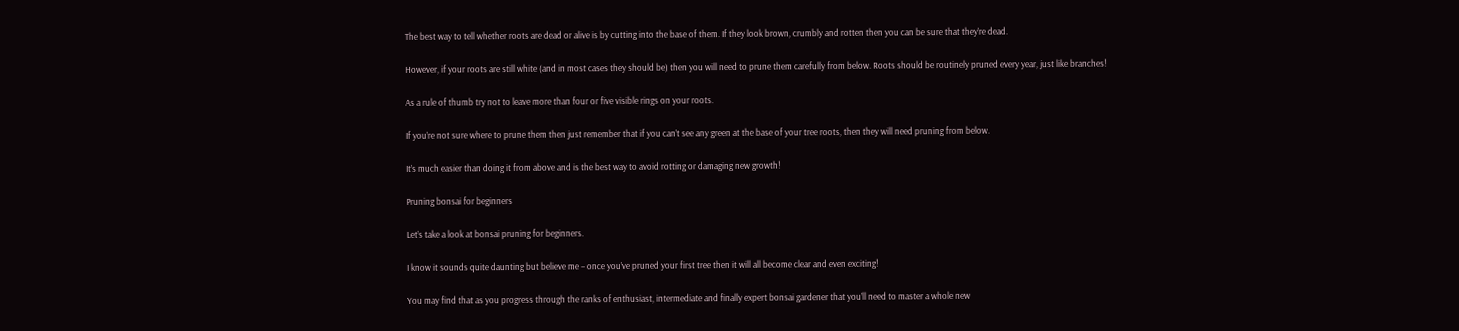The best way to tell whether roots are dead or alive is by cutting into the base of them. If they look brown, crumbly and rotten then you can be sure that they’re dead.

However, if your roots are still white (and in most cases they should be) then you will need to prune them carefully from below. Roots should be routinely pruned every year, just like branches!

As a rule of thumb try not to leave more than four or five visible rings on your roots.

If you’re not sure where to prune them then just remember that if you can’t see any green at the base of your tree roots, then they will need pruning from below.

It’s much easier than doing it from above and is the best way to avoid rotting or damaging new growth!

Pruning bonsai for beginners

Let’s take a look at bonsai pruning for beginners.

I know it sounds quite daunting but believe me – once you’ve pruned your first tree then it will all become clear and even exciting!

You may find that as you progress through the ranks of enthusiast, intermediate and finally expert bonsai gardener that you’ll need to master a whole new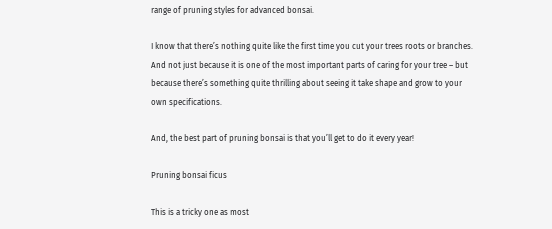range of pruning styles for advanced bonsai.

I know that there’s nothing quite like the first time you cut your trees roots or branches. And not just because it is one of the most important parts of caring for your tree – but because there’s something quite thrilling about seeing it take shape and grow to your own specifications.

And, the best part of pruning bonsai is that you’ll get to do it every year!

Pruning bonsai ficus

This is a tricky one as most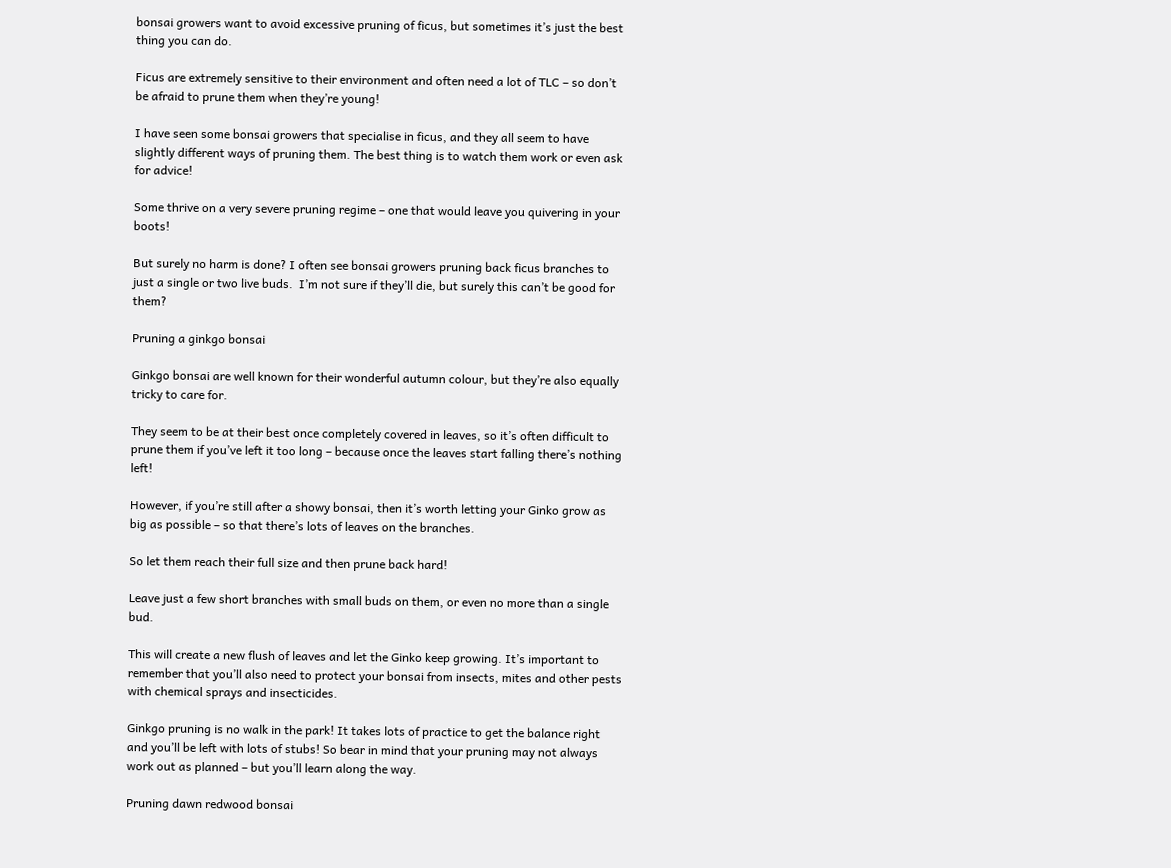bonsai growers want to avoid excessive pruning of ficus, but sometimes it’s just the best thing you can do.

Ficus are extremely sensitive to their environment and often need a lot of TLC – so don’t be afraid to prune them when they’re young!

I have seen some bonsai growers that specialise in ficus, and they all seem to have slightly different ways of pruning them. The best thing is to watch them work or even ask for advice!

Some thrive on a very severe pruning regime – one that would leave you quivering in your boots!

But surely no harm is done? I often see bonsai growers pruning back ficus branches to just a single or two live buds.  I’m not sure if they’ll die, but surely this can’t be good for them?

Pruning a ginkgo bonsai

Ginkgo bonsai are well known for their wonderful autumn colour, but they’re also equally tricky to care for.

They seem to be at their best once completely covered in leaves, so it’s often difficult to prune them if you’ve left it too long – because once the leaves start falling there’s nothing left!

However, if you’re still after a showy bonsai, then it’s worth letting your Ginko grow as big as possible – so that there’s lots of leaves on the branches.

So let them reach their full size and then prune back hard!

Leave just a few short branches with small buds on them, or even no more than a single bud.

This will create a new flush of leaves and let the Ginko keep growing. It’s important to remember that you’ll also need to protect your bonsai from insects, mites and other pests with chemical sprays and insecticides.

Ginkgo pruning is no walk in the park! It takes lots of practice to get the balance right and you’ll be left with lots of stubs! So bear in mind that your pruning may not always work out as planned – but you’ll learn along the way.

Pruning dawn redwood bonsai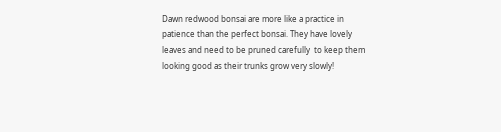Dawn redwood bonsai are more like a practice in patience than the perfect bonsai. They have lovely leaves and need to be pruned carefully  to keep them looking good as their trunks grow very slowly!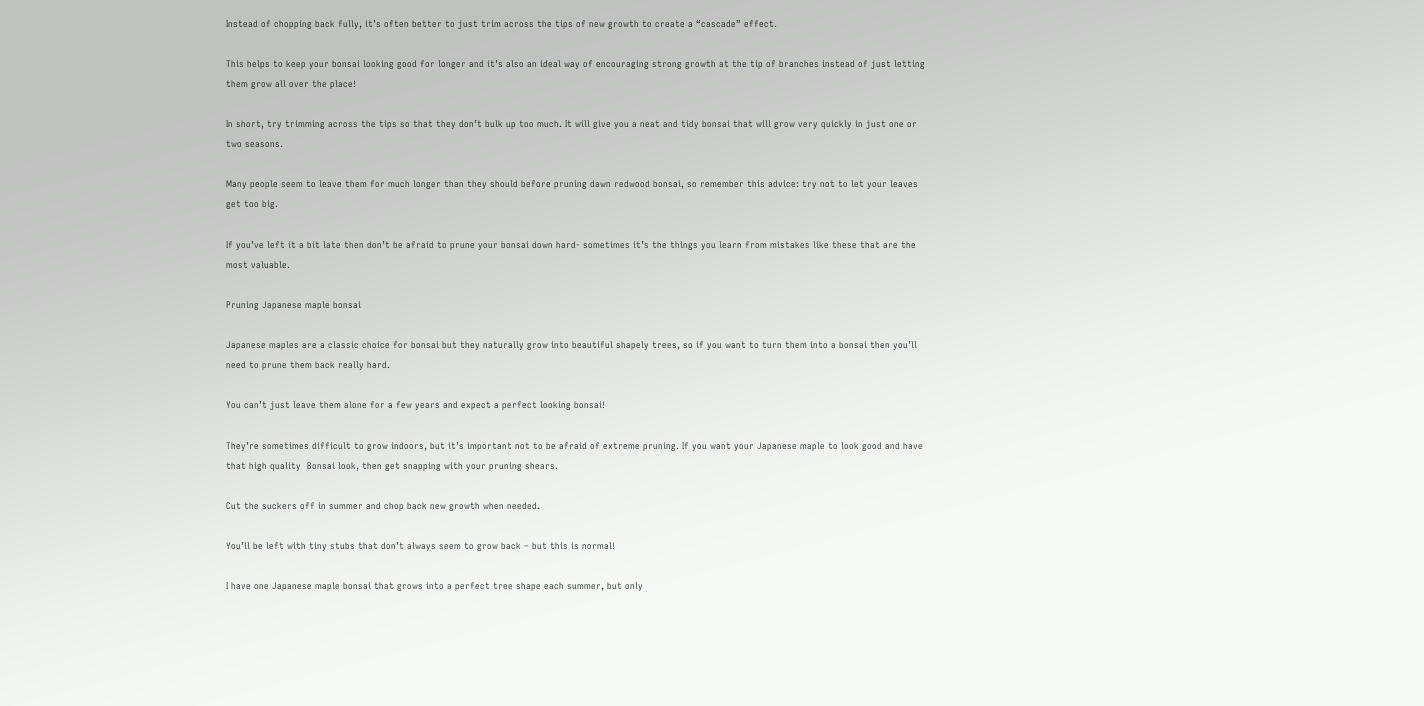Instead of chopping back fully, it’s often better to just trim across the tips of new growth to create a “cascade” effect.

This helps to keep your bonsai looking good for longer and it’s also an ideal way of encouraging strong growth at the tip of branches instead of just letting them grow all over the place!

In short, try trimming across the tips so that they don’t bulk up too much. It will give you a neat and tidy bonsai that will grow very quickly in just one or two seasons.

Many people seem to leave them for much longer than they should before pruning dawn redwood bonsai, so remember this advice: try not to let your leaves get too big.

If you’ve left it a bit late then don’t be afraid to prune your bonsai down hard- sometimes it’s the things you learn from mistakes like these that are the most valuable.

Pruning Japanese maple bonsai

Japanese maples are a classic choice for bonsai but they naturally grow into beautiful shapely trees, so if you want to turn them into a bonsai then you’ll need to prune them back really hard.

You can’t just leave them alone for a few years and expect a perfect looking bonsai!

They’re sometimes difficult to grow indoors, but it’s important not to be afraid of extreme pruning. If you want your Japanese maple to look good and have that high quality  Bonsai look, then get snapping with your pruning shears.

Cut the suckers off in summer and chop back new growth when needed.

You’ll be left with tiny stubs that don’t always seem to grow back – but this is normal!

I have one Japanese maple bonsai that grows into a perfect tree shape each summer, but only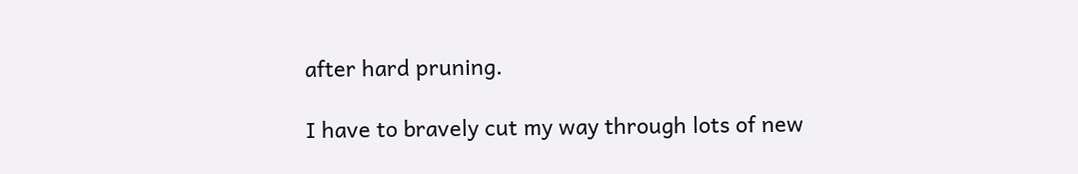after hard pruning.

I have to bravely cut my way through lots of new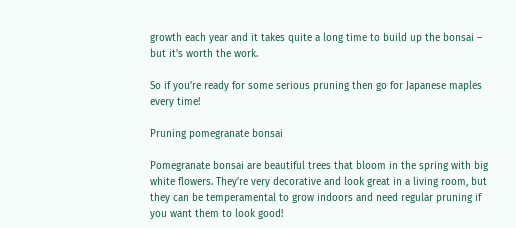growth each year and it takes quite a long time to build up the bonsai – but it’s worth the work.

So if you’re ready for some serious pruning then go for Japanese maples every time!

Pruning pomegranate bonsai

Pomegranate bonsai are beautiful trees that bloom in the spring with big white flowers. They’re very decorative and look great in a living room, but they can be temperamental to grow indoors and need regular pruning if you want them to look good!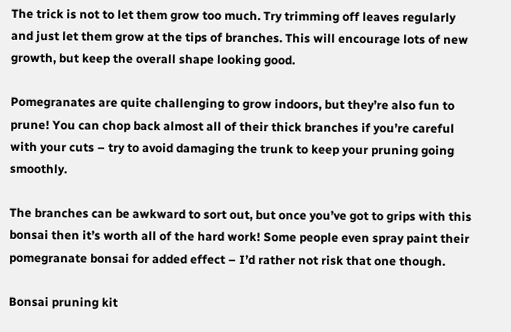The trick is not to let them grow too much. Try trimming off leaves regularly and just let them grow at the tips of branches. This will encourage lots of new growth, but keep the overall shape looking good.

Pomegranates are quite challenging to grow indoors, but they’re also fun to prune! You can chop back almost all of their thick branches if you’re careful with your cuts – try to avoid damaging the trunk to keep your pruning going smoothly.

The branches can be awkward to sort out, but once you’ve got to grips with this bonsai then it’s worth all of the hard work! Some people even spray paint their pomegranate bonsai for added effect – I’d rather not risk that one though.

Bonsai pruning kit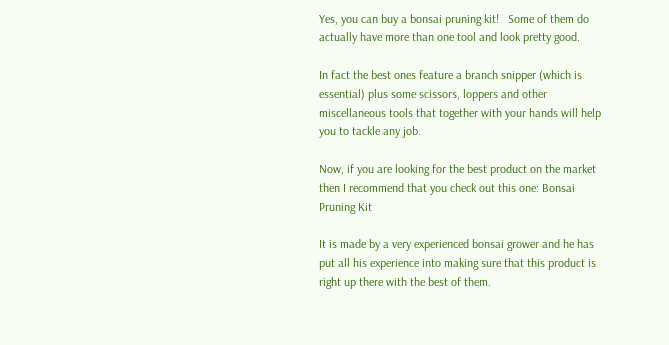Yes, you can buy a bonsai pruning kit!   Some of them do actually have more than one tool and look pretty good.

In fact the best ones feature a branch snipper (which is essential) plus some scissors, loppers and other miscellaneous tools that together with your hands will help you to tackle any job.

Now, if you are looking for the best product on the market then I recommend that you check out this one: Bonsai Pruning Kit

It is made by a very experienced bonsai grower and he has put all his experience into making sure that this product is right up there with the best of them.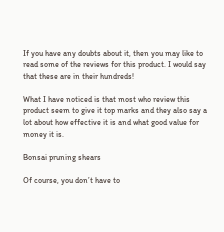If you have any doubts about it, then you may like to read some of the reviews for this product. I would say that these are in their hundreds!

What I have noticed is that most who review this product seem to give it top marks and they also say a lot about how effective it is and what good value for money it is.

Bonsai pruning shears

Of course, you don’t have to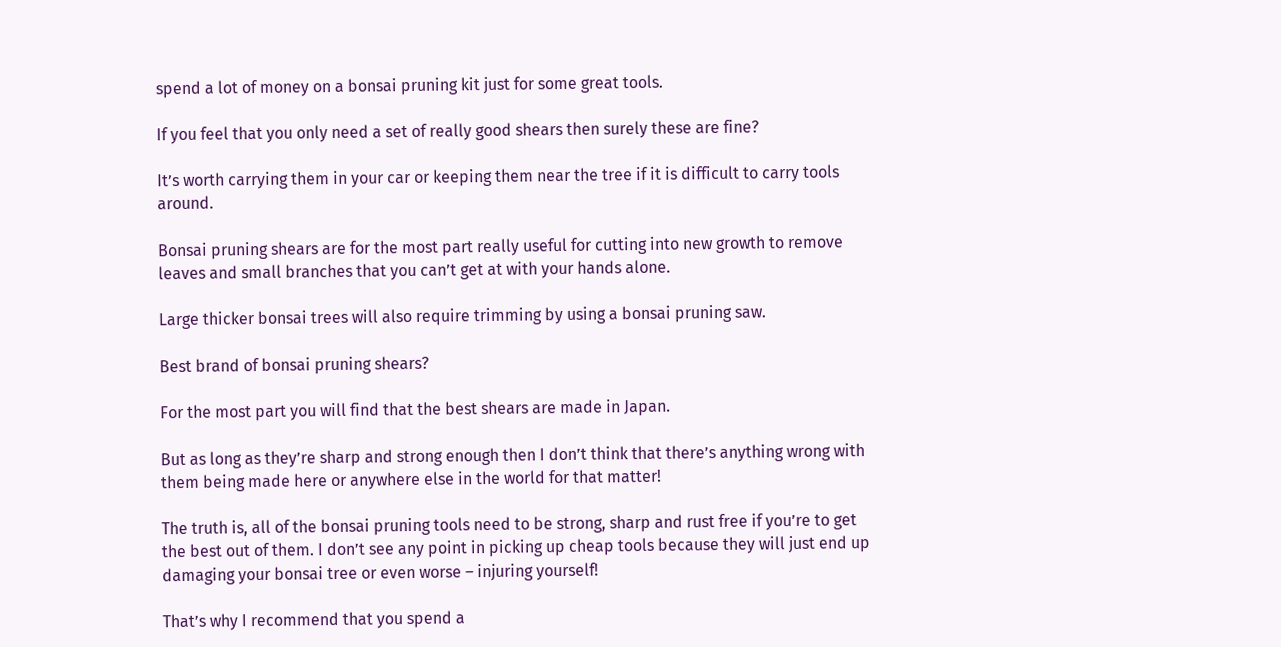spend a lot of money on a bonsai pruning kit just for some great tools.

If you feel that you only need a set of really good shears then surely these are fine?

It’s worth carrying them in your car or keeping them near the tree if it is difficult to carry tools around.

Bonsai pruning shears are for the most part really useful for cutting into new growth to remove leaves and small branches that you can’t get at with your hands alone.

Large thicker bonsai trees will also require trimming by using a bonsai pruning saw.

Best brand of bonsai pruning shears?

For the most part you will find that the best shears are made in Japan.

But as long as they’re sharp and strong enough then I don’t think that there’s anything wrong with them being made here or anywhere else in the world for that matter!

The truth is, all of the bonsai pruning tools need to be strong, sharp and rust free if you’re to get the best out of them. I don’t see any point in picking up cheap tools because they will just end up damaging your bonsai tree or even worse – injuring yourself!

That’s why I recommend that you spend a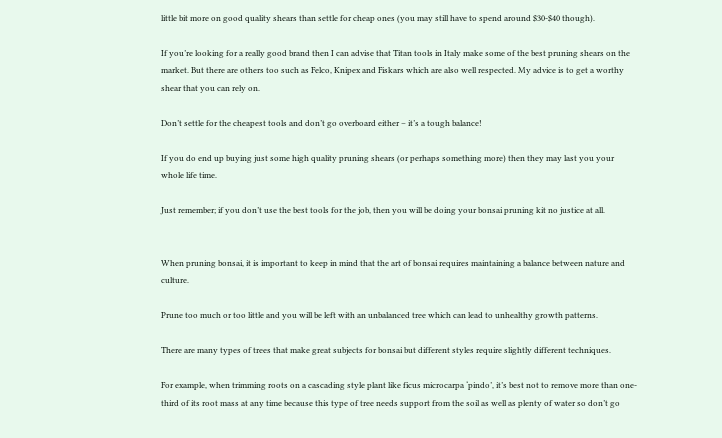little bit more on good quality shears than settle for cheap ones (you may still have to spend around $30-$40 though).

If you’re looking for a really good brand then I can advise that Titan tools in Italy make some of the best pruning shears on the market. But there are others too such as Felco, Knipex and Fiskars which are also well respected. My advice is to get a worthy shear that you can rely on.

Don’t settle for the cheapest tools and don’t go overboard either – it’s a tough balance!

If you do end up buying just some high quality pruning shears (or perhaps something more) then they may last you your whole life time.

Just remember; if you don’t use the best tools for the job, then you will be doing your bonsai pruning kit no justice at all.


When pruning bonsai, it is important to keep in mind that the art of bonsai requires maintaining a balance between nature and culture.

Prune too much or too little and you will be left with an unbalanced tree which can lead to unhealthy growth patterns.

There are many types of trees that make great subjects for bonsai but different styles require slightly different techniques.

For example, when trimming roots on a cascading style plant like ficus microcarpa ‘pindo’, it’s best not to remove more than one-third of its root mass at any time because this type of tree needs support from the soil as well as plenty of water so don’t go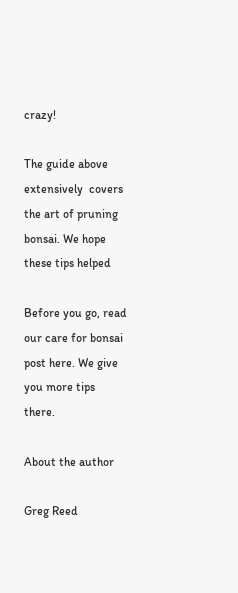crazy!

The guide above extensively  covers the art of pruning bonsai. We hope these tips helped

Before you go, read our care for bonsai post here. We give you more tips there.

About the author

Greg Reed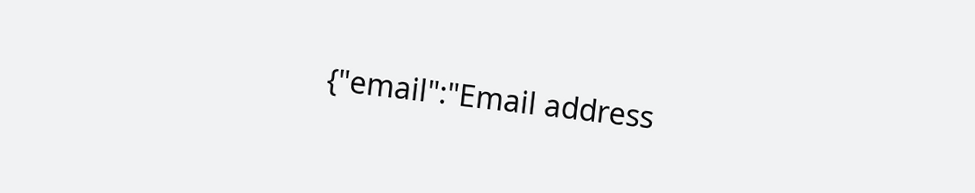{"email":"Email address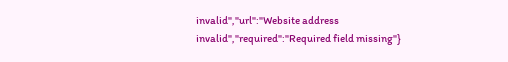invalid","url":"Website address invalid","required":"Required field missing"}